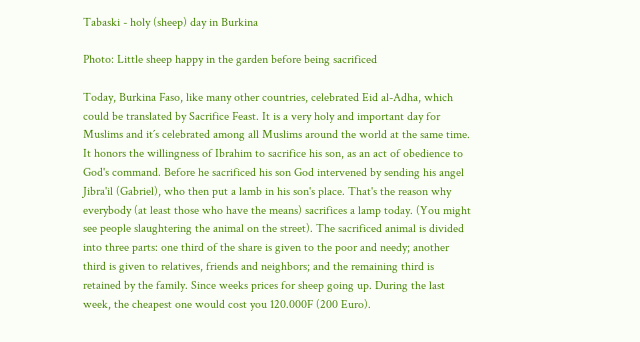Tabaski - holy (sheep) day in Burkina

Photo: Little sheep happy in the garden before being sacrificed

Today, Burkina Faso, like many other countries, celebrated Eid al-Adha, which could be translated by Sacrifice Feast. It is a very holy and important day for Muslims and it´s celebrated among all Muslims around the world at the same time. It honors the willingness of Ibrahim to sacrifice his son, as an act of obedience to God's command. Before he sacrificed his son God intervened by sending his angel Jibra'il (Gabriel), who then put a lamb in his son's place. That's the reason why everybody (at least those who have the means) sacrifices a lamp today. (You might see people slaughtering the animal on the street). The sacrificed animal is divided into three parts: one third of the share is given to the poor and needy; another third is given to relatives, friends and neighbors; and the remaining third is retained by the family. Since weeks prices for sheep going up. During the last week, the cheapest one would cost you 120.000F (200 Euro).